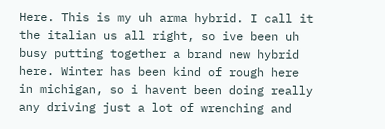Here. This is my uh arma hybrid. I call it the italian us all right, so ive been uh busy putting together a brand new hybrid here. Winter has been kind of rough here in michigan, so i havent been doing really any driving just a lot of wrenching and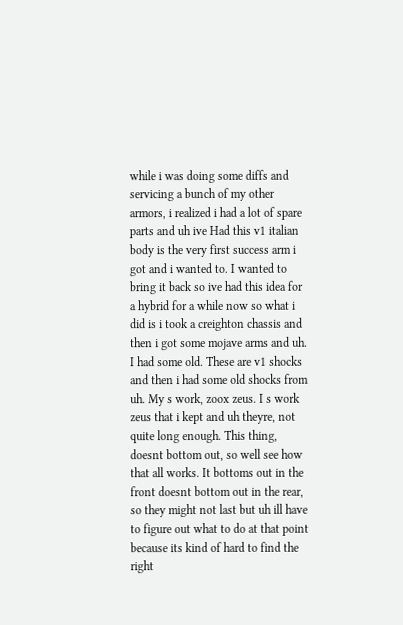while i was doing some diffs and servicing a bunch of my other armors, i realized i had a lot of spare parts and uh ive Had this v1 italian body is the very first success arm i got and i wanted to. I wanted to bring it back so ive had this idea for a hybrid for a while now so what i did is i took a creighton chassis and then i got some mojave arms and uh. I had some old. These are v1 shocks and then i had some old shocks from uh. My s work, zoox zeus. I s work zeus that i kept and uh theyre, not quite long enough. This thing, doesnt bottom out, so well see how that all works. It bottoms out in the front doesnt bottom out in the rear, so they might not last but uh ill have to figure out what to do at that point because its kind of hard to find the right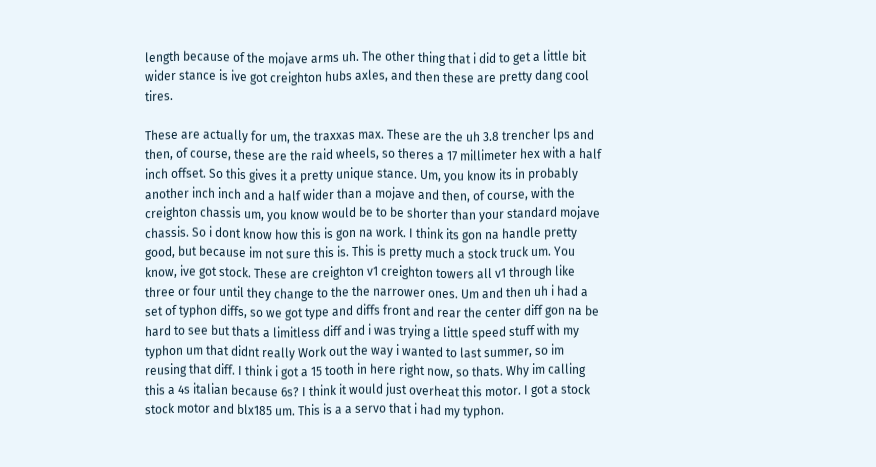length because of the mojave arms uh. The other thing that i did to get a little bit wider stance is ive got creighton hubs axles, and then these are pretty dang cool tires.

These are actually for um, the traxxas max. These are the uh 3.8 trencher lps and then, of course, these are the raid wheels, so theres a 17 millimeter hex with a half inch offset. So this gives it a pretty unique stance. Um, you know its in probably another inch inch and a half wider than a mojave and then, of course, with the creighton chassis um, you know would be to be shorter than your standard mojave chassis. So i dont know how this is gon na work. I think its gon na handle pretty good, but because im not sure this is. This is pretty much a stock truck um. You know, ive got stock. These are creighton v1 creighton towers all v1 through like three or four until they change to the the narrower ones. Um and then uh i had a set of typhon diffs, so we got type and diffs front and rear the center diff gon na be hard to see but thats a limitless diff and i was trying a little speed stuff with my typhon um that didnt really Work out the way i wanted to last summer, so im reusing that diff. I think i got a 15 tooth in here right now, so thats. Why im calling this a 4s italian because 6s? I think it would just overheat this motor. I got a stock stock motor and blx185 um. This is a a servo that i had my typhon.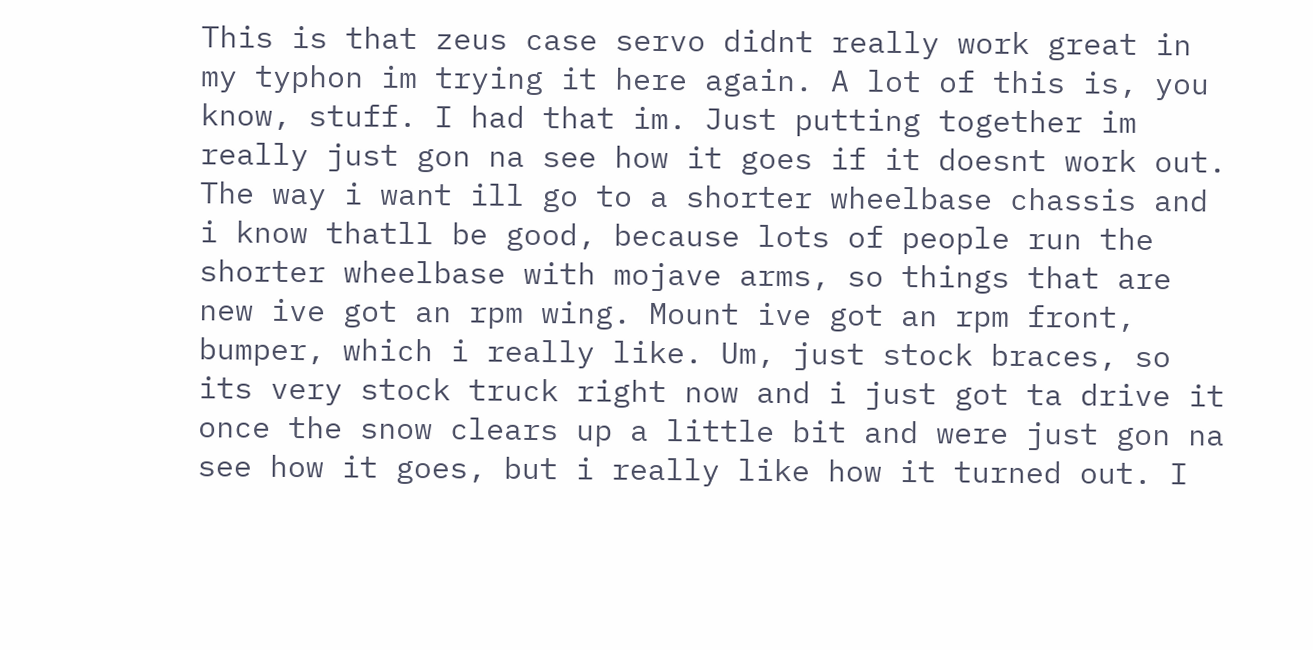This is that zeus case servo didnt really work great in my typhon im trying it here again. A lot of this is, you know, stuff. I had that im. Just putting together im really just gon na see how it goes if it doesnt work out. The way i want ill go to a shorter wheelbase chassis and i know thatll be good, because lots of people run the shorter wheelbase with mojave arms, so things that are new ive got an rpm wing. Mount ive got an rpm front, bumper, which i really like. Um, just stock braces, so its very stock truck right now and i just got ta drive it once the snow clears up a little bit and were just gon na see how it goes, but i really like how it turned out. I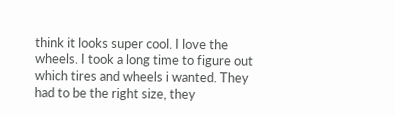think it looks super cool. I love the wheels. I took a long time to figure out which tires and wheels i wanted. They had to be the right size, they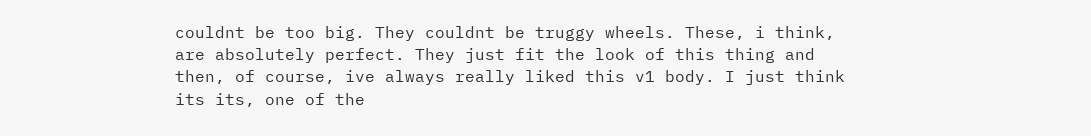couldnt be too big. They couldnt be truggy wheels. These, i think, are absolutely perfect. They just fit the look of this thing and then, of course, ive always really liked this v1 body. I just think its its, one of the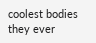coolest bodies they ever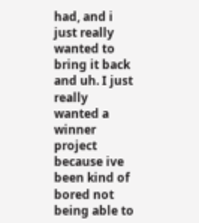had, and i just really wanted to bring it back and uh. I just really wanted a winner project because ive been kind of bored not being able to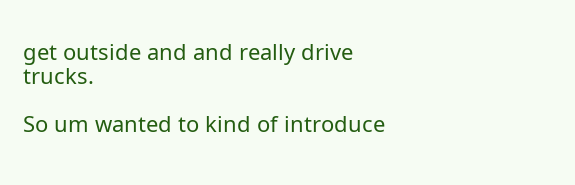get outside and and really drive trucks.

So um wanted to kind of introduce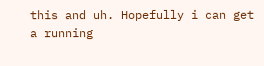this and uh. Hopefully i can get a running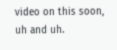video on this soon, uh and uh.